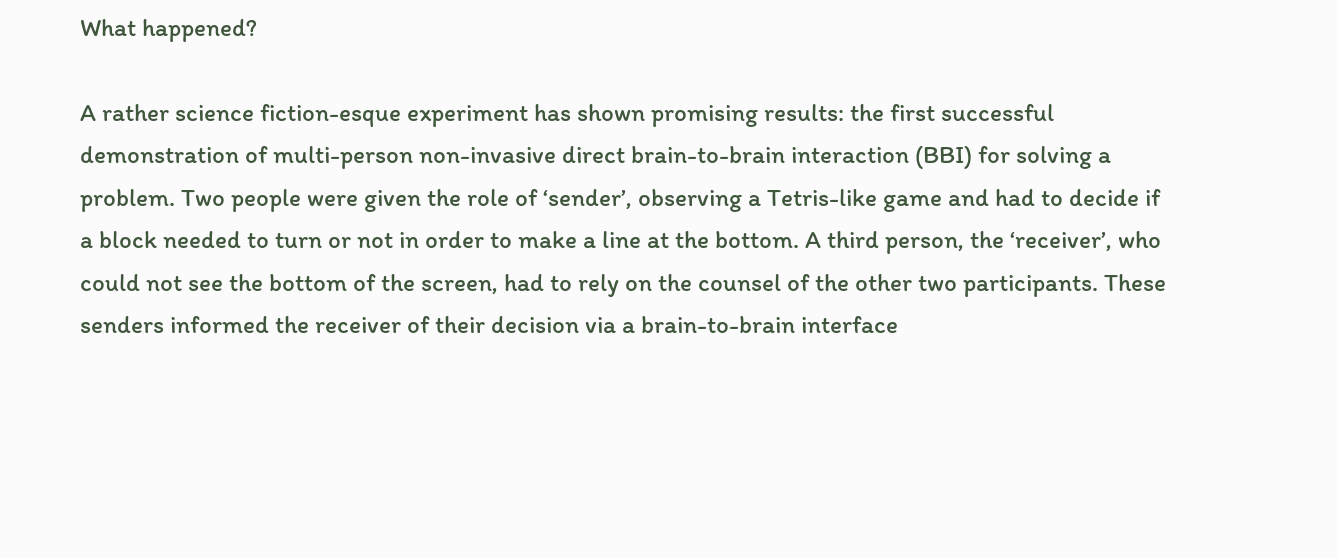What happened?

A rather science fiction-esque experiment has shown promising results: the first successful demonstration of multi-person non-invasive direct brain-to-brain interaction (BBI) for solving a problem. Two people were given the role of ‘sender’, observing a Tetris-like game and had to decide if a block needed to turn or not in order to make a line at the bottom. A third person, the ‘receiver’, who could not see the bottom of the screen, had to rely on the counsel of the other two participants. These senders informed the receiver of their decision via a brain-to-brain interface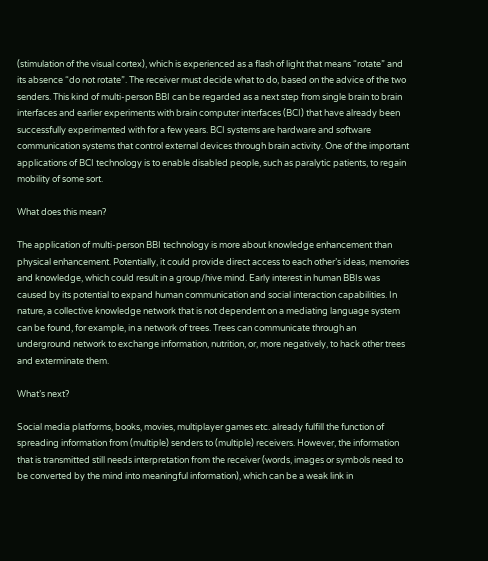(stimulation of the visual cortex), which is experienced as a flash of light that means “rotate” and its absence “do not rotate”. The receiver must decide what to do, based on the advice of the two senders. This kind of multi-person BBI can be regarded as a next step from single brain to brain interfaces and earlier experiments with brain computer interfaces (BCI) that have already been successfully experimented with for a few years. BCI systems are hardware and software communication systems that control external devices through brain activity. One of the important applications of BCI technology is to enable disabled people, such as paralytic patients, to regain mobility of some sort.

What does this mean?

The application of multi-person BBI technology is more about knowledge enhancement than physical enhancement. Potentially, it could provide direct access to each other’s ideas, memories and knowledge, which could result in a group/hive mind. Early interest in human BBIs was caused by its potential to expand human communication and social interaction capabilities. In nature, a collective knowledge network that is not dependent on a mediating language system can be found, for example, in a network of trees. Trees can communicate through an underground network to exchange information, nutrition, or, more negatively, to hack other trees and exterminate them.

What’s next?

Social media platforms, books, movies, multiplayer games etc. already fulfill the function of spreading information from (multiple) senders to (multiple) receivers. However, the information that is transmitted still needs interpretation from the receiver (words, images or symbols need to be converted by the mind into meaningful information), which can be a weak link in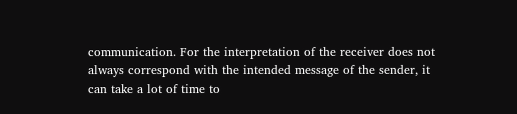communication. For the interpretation of the receiver does not always correspond with the intended message of the sender, it can take a lot of time to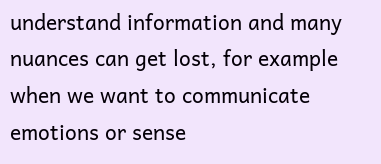understand information and many nuances can get lost, for example when we want to communicate emotions or sense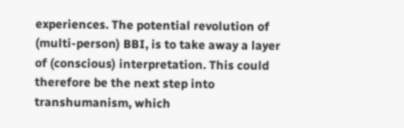experiences. The potential revolution of (multi-person) BBI, is to take away a layer of (conscious) interpretation. This could therefore be the next step into transhumanism, which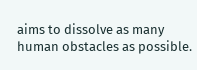aims to dissolve as many human obstacles as possible.